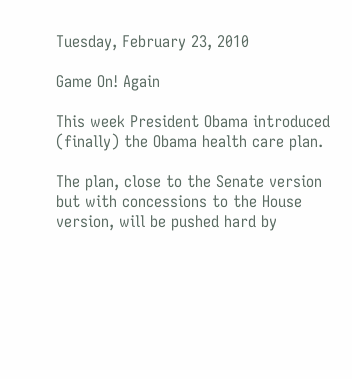Tuesday, February 23, 2010

Game On! Again

This week President Obama introduced (finally) the Obama health care plan.

The plan, close to the Senate version but with concessions to the House version, will be pushed hard by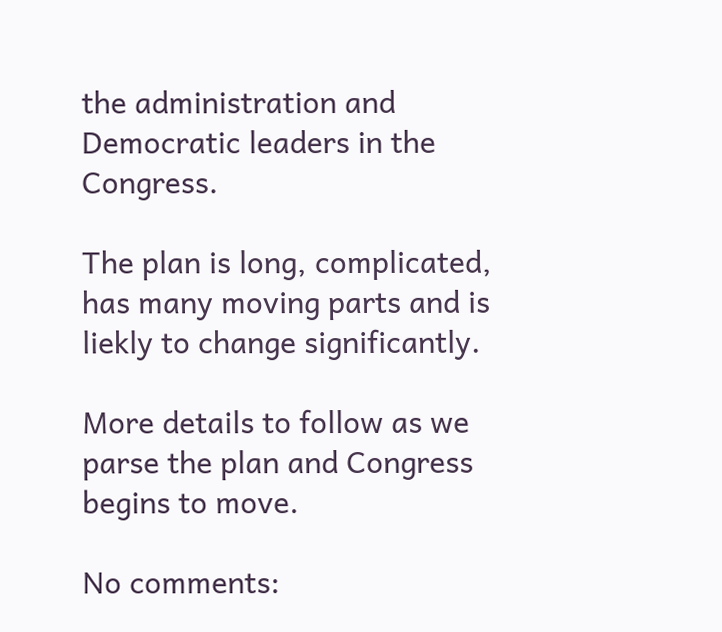the administration and Democratic leaders in the Congress.

The plan is long, complicated, has many moving parts and is liekly to change significantly.

More details to follow as we parse the plan and Congress begins to move.

No comments: